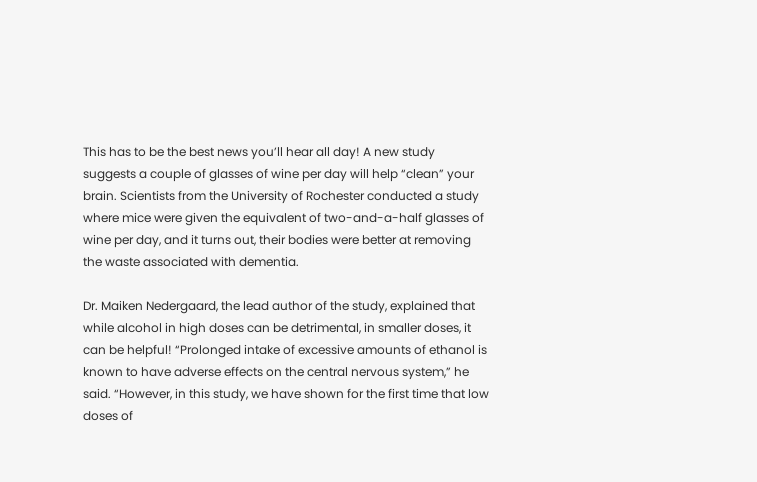This has to be the best news you’ll hear all day! A new study suggests a couple of glasses of wine per day will help “clean” your brain. Scientists from the University of Rochester conducted a study where mice were given the equivalent of two-and-a-half glasses of wine per day, and it turns out, their bodies were better at removing the waste associated with dementia.

Dr. Maiken Nedergaard, the lead author of the study, explained that while alcohol in high doses can be detrimental, in smaller doses, it can be helpful! “Prolonged intake of excessive amounts of ethanol is known to have adverse effects on the central nervous system,” he said. “However, in this study, we have shown for the first time that low doses of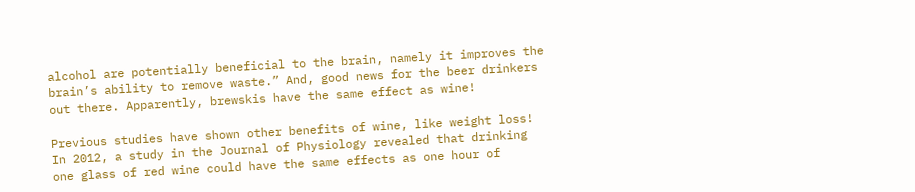alcohol are potentially beneficial to the brain, namely it improves the brain’s ability to remove waste.” And, good news for the beer drinkers out there. Apparently, brewskis have the same effect as wine!

Previous studies have shown other benefits of wine, like weight loss! In 2012, a study in the Journal of Physiology revealed that drinking one glass of red wine could have the same effects as one hour of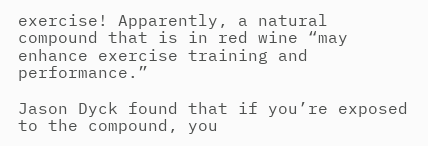exercise! Apparently, a natural compound that is in red wine “may enhance exercise training and performance.”

Jason Dyck found that if you’re exposed to the compound, you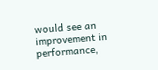would see an improvement in performance,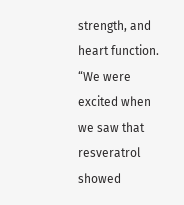strength, and heart function. “We were excited when we saw that resveratrol showed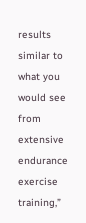results similar to what you would see from extensive endurance exercise training,”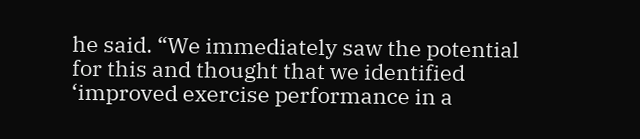he said. “We immediately saw the potential for this and thought that we identified ‘improved exercise performance in a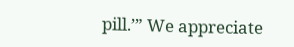pill.’” We appreciate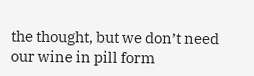the thought, but we don’t need our wine in pill form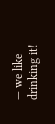— we like drinking it!